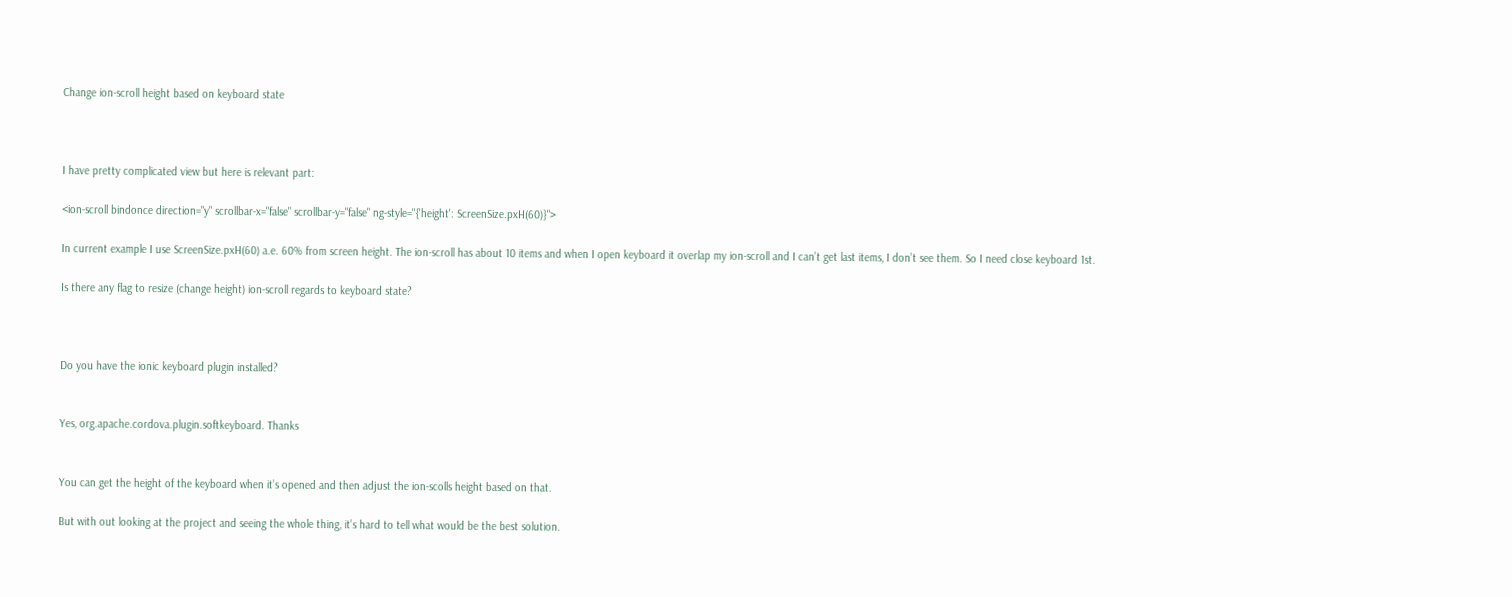Change ion-scroll height based on keyboard state



I have pretty complicated view but here is relevant part:

<ion-scroll bindonce direction="y" scrollbar-x="false" scrollbar-y="false" ng-style="{'height': ScreenSize.pxH(60)}">

In current example I use ScreenSize.pxH(60) a.e. 60% from screen height. The ion-scroll has about 10 items and when I open keyboard it overlap my ion-scroll and I can’t get last items, I don’t see them. So I need close keyboard 1st.

Is there any flag to resize (change height) ion-scroll regards to keyboard state?



Do you have the ionic keyboard plugin installed?


Yes, org.apache.cordova.plugin.softkeyboard. Thanks


You can get the height of the keyboard when it’s opened and then adjust the ion-scolls height based on that.

But with out looking at the project and seeing the whole thing, it’s hard to tell what would be the best solution.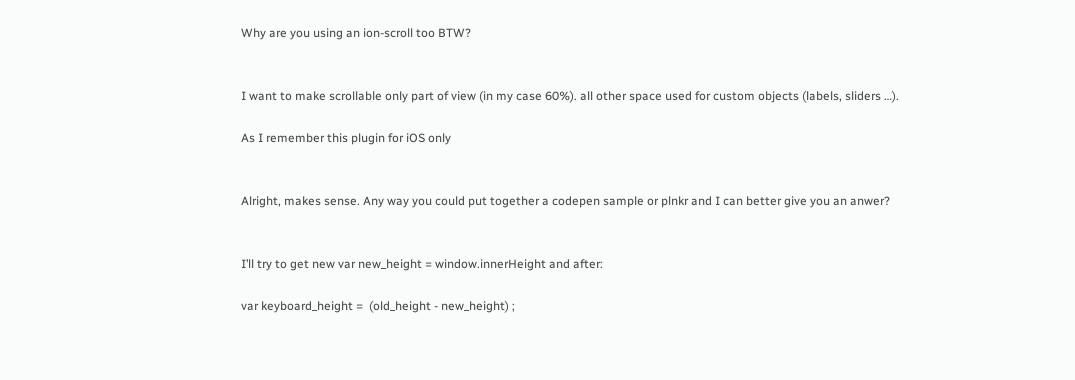Why are you using an ion-scroll too BTW?


I want to make scrollable only part of view (in my case 60%). all other space used for custom objects (labels, sliders …).

As I remember this plugin for iOS only


Alright, makes sense. Any way you could put together a codepen sample or plnkr and I can better give you an anwer?


I’ll try to get new var new_height = window.innerHeight and after:

var keyboard_height =  (old_height - new_height) ;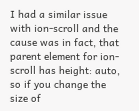I had a similar issue with ion-scroll and the cause was in fact, that parent element for ion-scroll has height: auto, so if you change the size of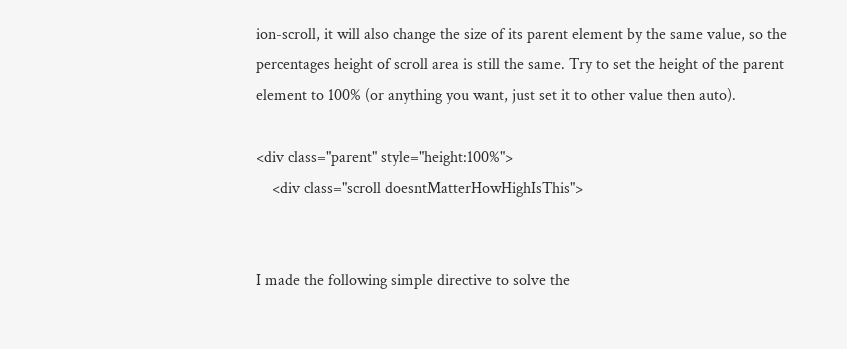ion-scroll, it will also change the size of its parent element by the same value, so the percentages height of scroll area is still the same. Try to set the height of the parent element to 100% (or anything you want, just set it to other value then auto).

<div class="parent" style="height:100%">
    <div class="scroll doesntMatterHowHighIsThis">


I made the following simple directive to solve the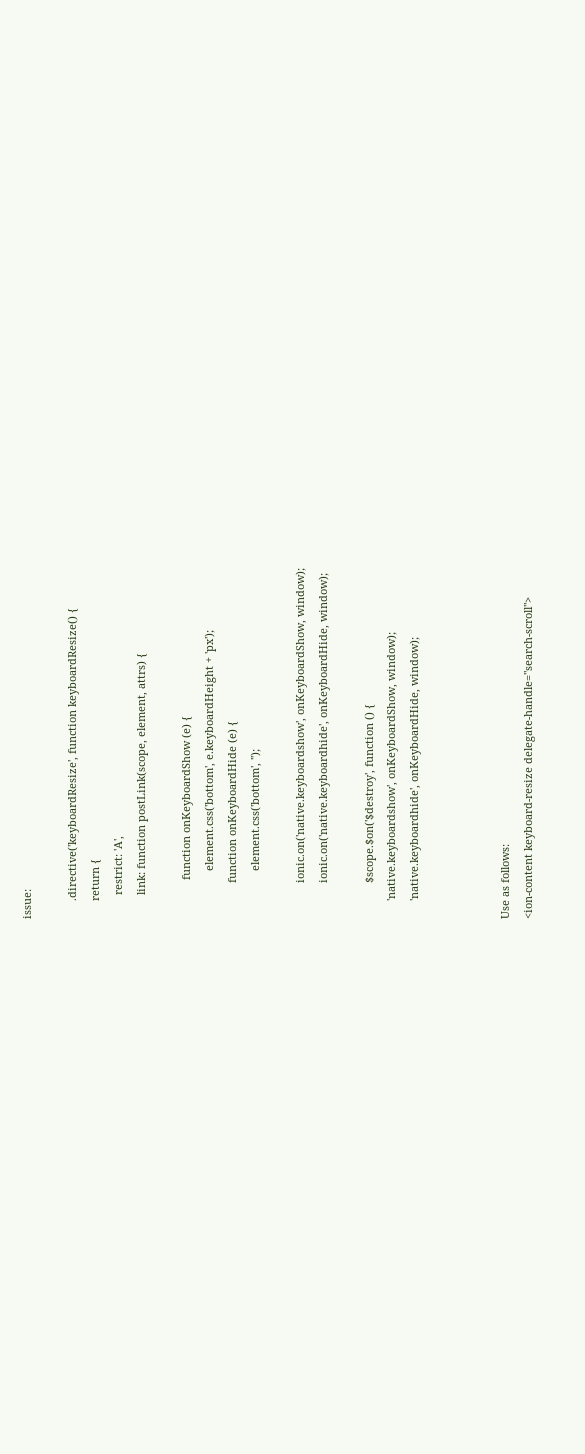issue:

      .directive('keyboardResize', function keyboardResize() {
      return {
        restrict: 'A',
        link: function postLink(scope, element, attrs) {

             function onKeyboardShow (e) {
                element.css('bottom', e.keyboardHeight + 'px');
            function onKeyboardHide (e) {
                element.css('bottom', '');

            ionic.on('native.keyboardshow', onKeyboardShow, window);
            ionic.on('native.keyboardhide', onKeyboardHide, window);

            $scope.$on('$destroy', function () {
      'native.keyboardshow', onKeyboardShow, window);
      'native.keyboardhide', onKeyboardHide, window);



Use as follows:
<ion-content keyboard-resize delegate-handle="search-scroll">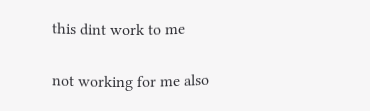this dint work to me


not working for me also